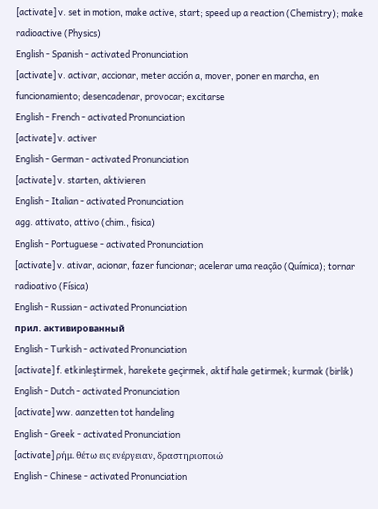[activate] v. set in motion, make active, start; speed up a reaction (Chemistry); make radioactive (Physics)
English - Spanish - activated Pronunciation
[activate] v. activar, accionar, meter acción a, mover, poner en marcha, en funcionamiento; desencadenar, provocar; excitarse
English - French - activated Pronunciation
[activate] v. activer
English - German - activated Pronunciation
[activate] v. starten, aktivieren
English - Italian - activated Pronunciation
agg. attivato, attivo (chim., fisica)
English - Portuguese - activated Pronunciation
[activate] v. ativar, acionar, fazer funcionar; acelerar uma reação (Química); tornar radioativo (Física)
English - Russian - activated Pronunciation
прил. активированный
English - Turkish - activated Pronunciation
[activate] f. etkinleştirmek, harekete geçirmek, aktif hale getirmek; kurmak (birlik)
English - Dutch - activated Pronunciation
[activate] ww. aanzetten tot handeling
English - Greek - activated Pronunciation
[activate] ρήμ. θέτω εις ενέργειαν, δραστηριοποιώ
English - Chinese - activated Pronunciation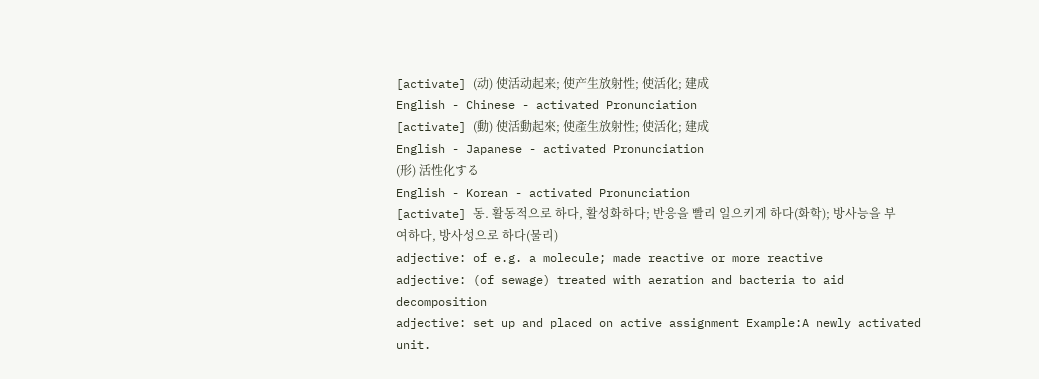[activate] (动) 使活动起来; 使产生放射性; 使活化; 建成
English - Chinese - activated Pronunciation
[activate] (動) 使活動起來; 使產生放射性; 使活化; 建成
English - Japanese - activated Pronunciation
(形) 活性化する
English - Korean - activated Pronunciation
[activate] 동. 활동적으로 하다, 활성화하다; 반응을 빨리 일으키게 하다(화학); 방사능을 부여하다, 방사성으로 하다(물리)
adjective: of e.g. a molecule; made reactive or more reactive
adjective: (of sewage) treated with aeration and bacteria to aid decomposition
adjective: set up and placed on active assignment Example:A newly activated unit.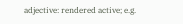adjective: rendered active; e.g.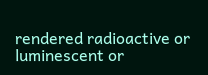rendered radioactive or luminescent or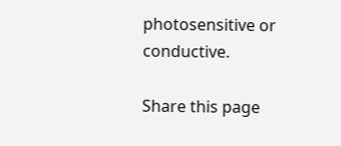photosensitive or conductive.

Share this page